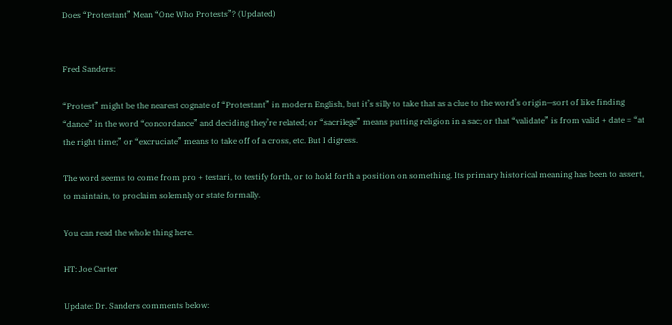Does “Protestant” Mean “One Who Protests”? (Updated)


Fred Sanders:

“Protest” might be the nearest cognate of “Protestant” in modern English, but it’s silly to take that as a clue to the word’s origin—sort of like finding “dance” in the word “concordance” and deciding they’re related; or “sacrilege” means putting religion in a sac; or that “validate” is from valid + date = “at the right time;” or “excruciate” means to take off of a cross, etc. But I digress.

The word seems to come from pro + testari, to testify forth, or to hold forth a position on something. Its primary historical meaning has been to assert, to maintain, to proclaim solemnly or state formally.

You can read the whole thing here.

HT: Joe Carter

Update: Dr. Sanders comments below: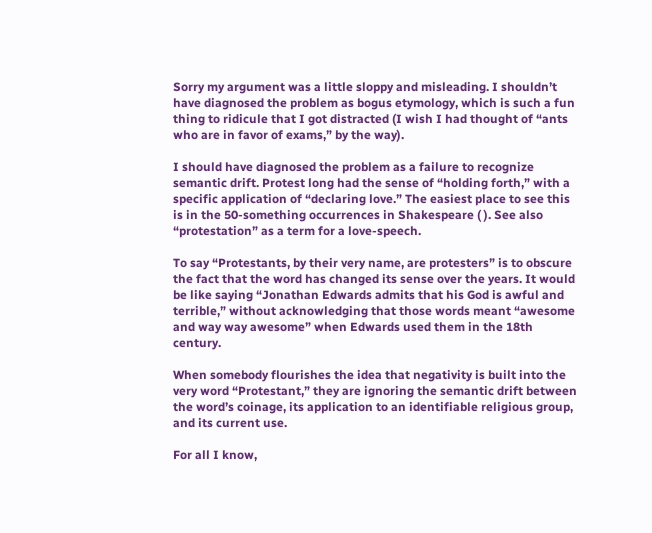Sorry my argument was a little sloppy and misleading. I shouldn’t have diagnosed the problem as bogus etymology, which is such a fun thing to ridicule that I got distracted (I wish I had thought of “ants who are in favor of exams,” by the way).

I should have diagnosed the problem as a failure to recognize semantic drift. Protest long had the sense of “holding forth,” with a specific application of “declaring love.” The easiest place to see this is in the 50-something occurrences in Shakespeare ( ). See also “protestation” as a term for a love-speech.

To say “Protestants, by their very name, are protesters” is to obscure the fact that the word has changed its sense over the years. It would be like saying “Jonathan Edwards admits that his God is awful and terrible,” without acknowledging that those words meant “awesome and way way awesome” when Edwards used them in the 18th century.

When somebody flourishes the idea that negativity is built into the very word “Protestant,” they are ignoring the semantic drift between the word’s coinage, its application to an identifiable religious group, and its current use.

For all I know,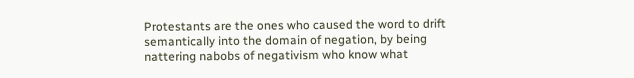Protestants are the ones who caused the word to drift semantically into the domain of negation, by being nattering nabobs of negativism who know what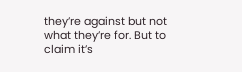they’re against but not what they’re for. But to claim it’s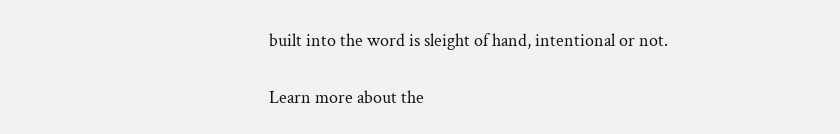built into the word is sleight of hand, intentional or not.

Learn more about the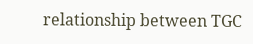relationship between TGC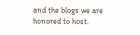and the blogs we are honored to host.